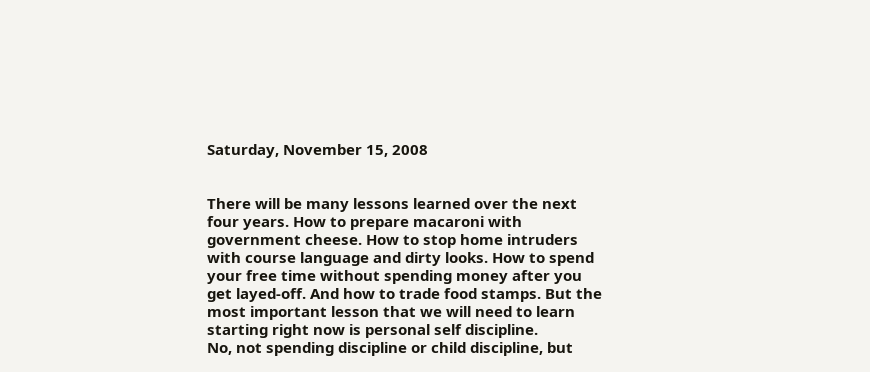Saturday, November 15, 2008


There will be many lessons learned over the next four years. How to prepare macaroni with government cheese. How to stop home intruders with course language and dirty looks. How to spend your free time without spending money after you get layed-off. And how to trade food stamps. But the most important lesson that we will need to learn starting right now is personal self discipline.
No, not spending discipline or child discipline, but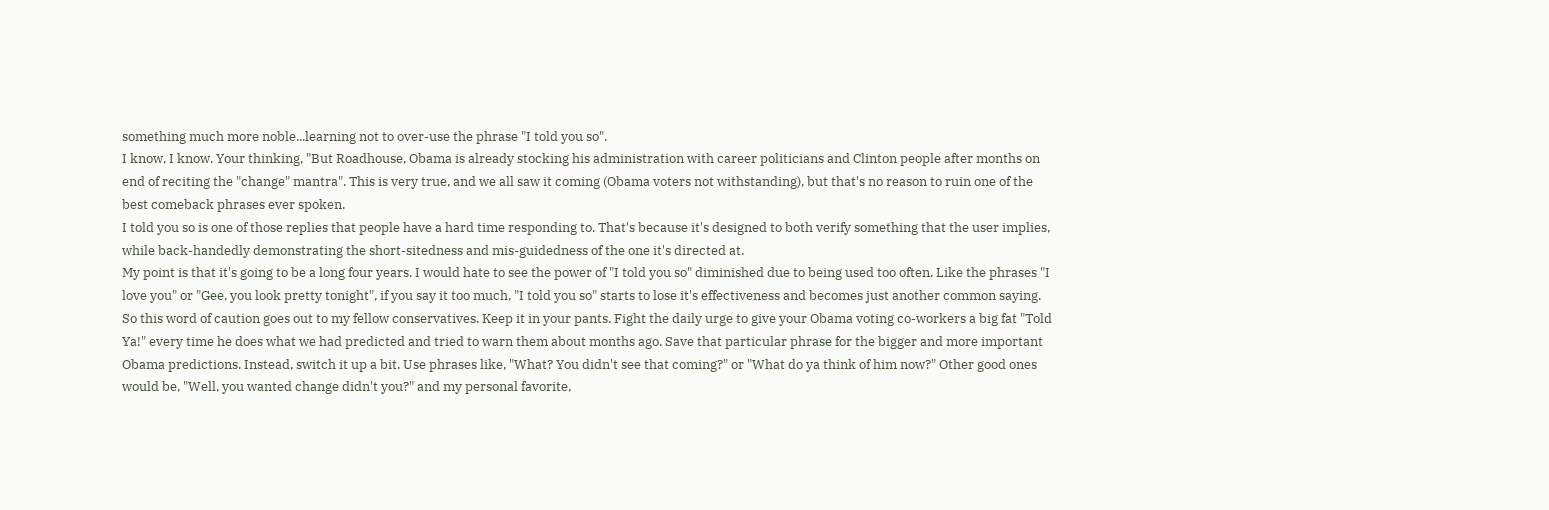something much more noble...learning not to over-use the phrase "I told you so".
I know, I know. Your thinking, "But Roadhouse, Obama is already stocking his administration with career politicians and Clinton people after months on end of reciting the "change" mantra". This is very true, and we all saw it coming (Obama voters not withstanding), but that's no reason to ruin one of the best comeback phrases ever spoken.
I told you so is one of those replies that people have a hard time responding to. That's because it's designed to both verify something that the user implies, while back-handedly demonstrating the short-sitedness and mis-guidedness of the one it's directed at.
My point is that it's going to be a long four years. I would hate to see the power of "I told you so" diminished due to being used too often. Like the phrases "I love you" or "Gee, you look pretty tonight", if you say it too much, "I told you so" starts to lose it's effectiveness and becomes just another common saying.
So this word of caution goes out to my fellow conservatives. Keep it in your pants. Fight the daily urge to give your Obama voting co-workers a big fat "Told Ya!" every time he does what we had predicted and tried to warn them about months ago. Save that particular phrase for the bigger and more important Obama predictions. Instead, switch it up a bit. Use phrases like, "What? You didn't see that coming?" or "What do ya think of him now?" Other good ones would be, "Well, you wanted change didn't you?" and my personal favorite,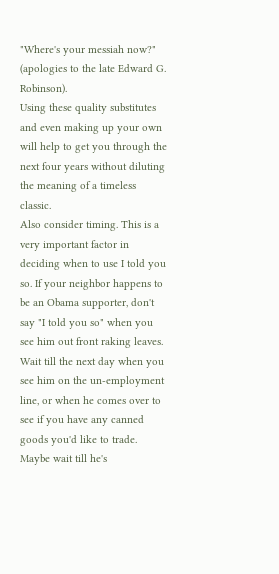"Where's your messiah now?" (apologies to the late Edward G. Robinson).
Using these quality substitutes and even making up your own will help to get you through the next four years without diluting the meaning of a timeless classic.
Also consider timing. This is a very important factor in deciding when to use I told you so. If your neighbor happens to be an Obama supporter, don't say "I told you so" when you see him out front raking leaves. Wait till the next day when you see him on the un-employment line, or when he comes over to see if you have any canned goods you'd like to trade. Maybe wait till he's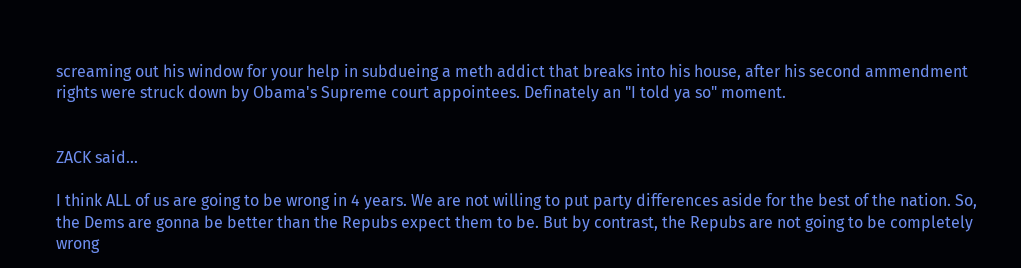screaming out his window for your help in subdueing a meth addict that breaks into his house, after his second ammendment rights were struck down by Obama's Supreme court appointees. Definately an "I told ya so" moment.


ZACK said...

I think ALL of us are going to be wrong in 4 years. We are not willing to put party differences aside for the best of the nation. So, the Dems are gonna be better than the Repubs expect them to be. But by contrast, the Repubs are not going to be completely wrong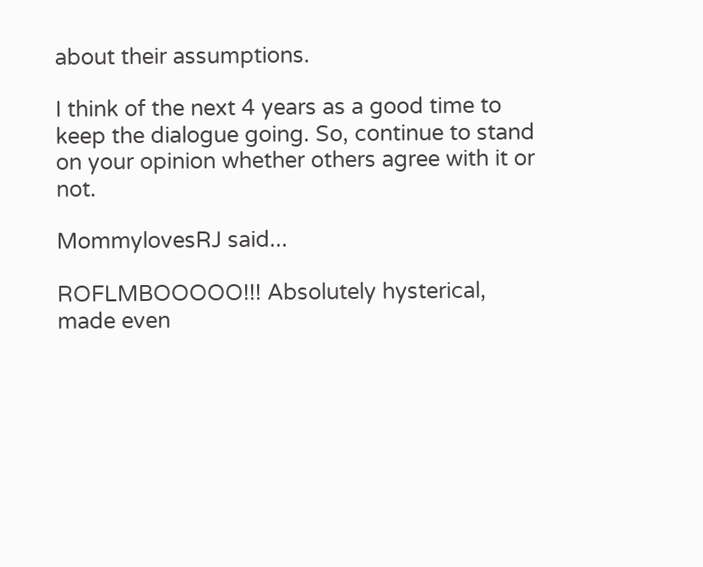about their assumptions.

I think of the next 4 years as a good time to keep the dialogue going. So, continue to stand on your opinion whether others agree with it or not.

MommylovesRJ said...

ROFLMBOOOOO!!! Absolutely hysterical, made even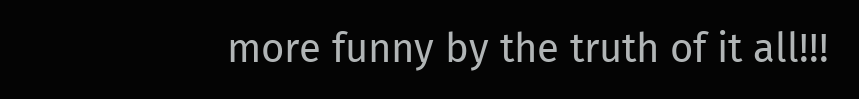more funny by the truth of it all!!!